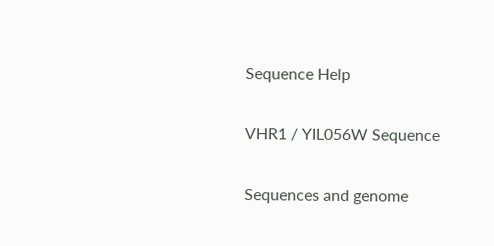Sequence Help

VHR1 / YIL056W Sequence

Sequences and genome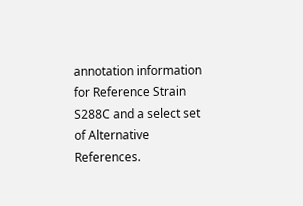annotation information for Reference Strain S288C and a select set of Alternative References.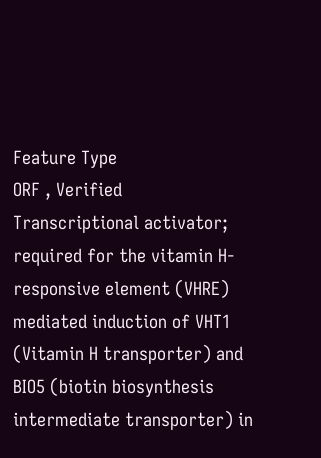Feature Type
ORF , Verified
Transcriptional activator; required for the vitamin H-responsive element (VHRE) mediated induction of VHT1 (Vitamin H transporter) and BIO5 (biotin biosynthesis intermediate transporter) in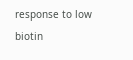response to low biotin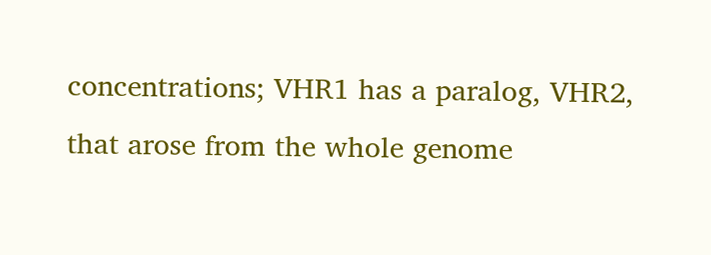concentrations; VHR1 has a paralog, VHR2, that arose from the whole genome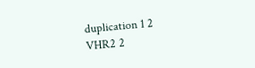duplication 1 2
VHR2 2